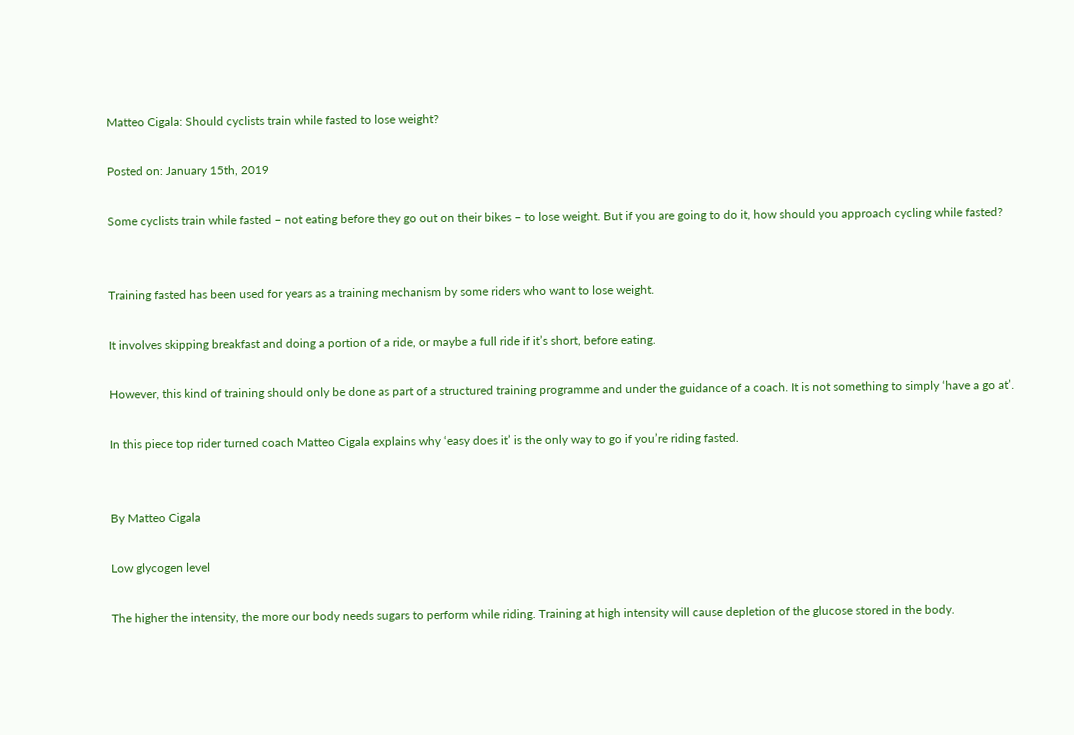Matteo Cigala: Should cyclists train while fasted to lose weight?

Posted on: January 15th, 2019

Some cyclists train while fasted – not eating before they go out on their bikes – to lose weight. But if you are going to do it, how should you approach cycling while fasted?


Training fasted has been used for years as a training mechanism by some riders who want to lose weight.

It involves skipping breakfast and doing a portion of a ride, or maybe a full ride if it’s short, before eating.

However, this kind of training should only be done as part of a structured training programme and under the guidance of a coach. It is not something to simply ‘have a go at’.

In this piece top rider turned coach Matteo Cigala explains why ‘easy does it’ is the only way to go if you’re riding fasted.


By Matteo Cigala

Low glycogen level

The higher the intensity, the more our body needs sugars to perform while riding. Training at high intensity will cause depletion of the glucose stored in the body.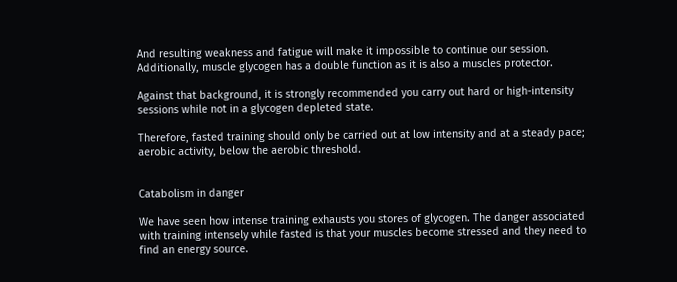And resulting weakness and fatigue will make it impossible to continue our session. Additionally, muscle glycogen has a double function as it is also a muscles protector.

Against that background, it is strongly recommended you carry out hard or high-intensity sessions while not in a glycogen depleted state.

Therefore, fasted training should only be carried out at low intensity and at a steady pace; aerobic activity, below the aerobic threshold.


Catabolism in danger

We have seen how intense training exhausts you stores of glycogen. The danger associated with training intensely while fasted is that your muscles become stressed and they need to find an energy source.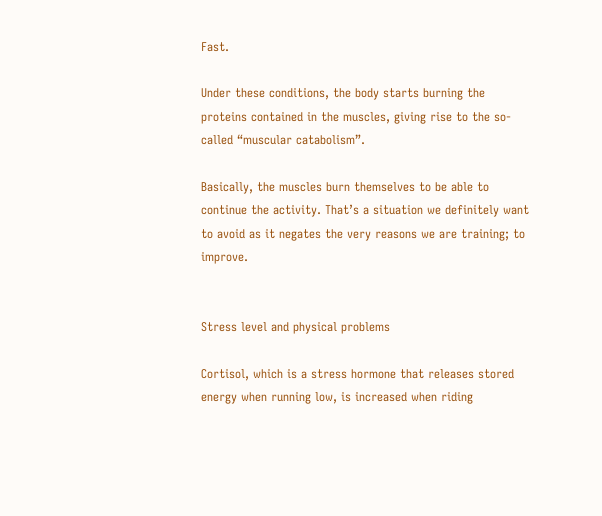Fast.

Under these conditions, the body starts burning the proteins contained in the muscles, giving rise to the so-called “muscular catabolism”.

Basically, the muscles burn themselves to be able to continue the activity. That’s a situation we definitely want to avoid as it negates the very reasons we are training; to improve.


Stress level and physical problems

Cortisol, which is a stress hormone that releases stored energy when running low, is increased when riding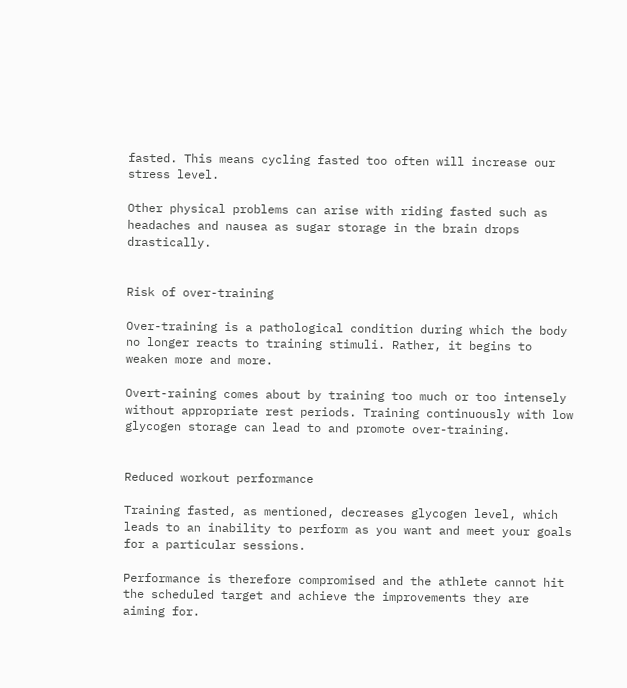fasted. This means cycling fasted too often will increase our stress level.

Other physical problems can arise with riding fasted such as headaches and nausea as sugar storage in the brain drops drastically.


Risk of over-training

Over-training is a pathological condition during which the body no longer reacts to training stimuli. Rather, it begins to weaken more and more.

Overt-raining comes about by training too much or too intensely without appropriate rest periods. Training continuously with low glycogen storage can lead to and promote over-training.


Reduced workout performance

Training fasted, as mentioned, decreases glycogen level, which leads to an inability to perform as you want and meet your goals for a particular sessions.

Performance is therefore compromised and the athlete cannot hit the scheduled target and achieve the improvements they are aiming for.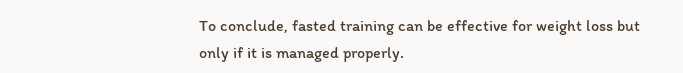To conclude, fasted training can be effective for weight loss but only if it is managed properly.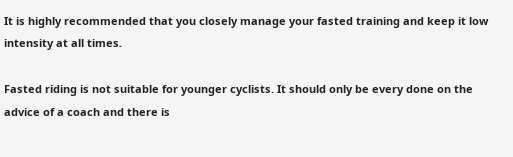It is highly recommended that you closely manage your fasted training and keep it low intensity at all times.

Fasted riding is not suitable for younger cyclists. It should only be every done on the advice of a coach and there is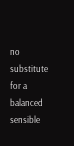no substitute for a balanced sensible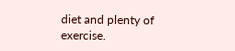diet and plenty of exercise.